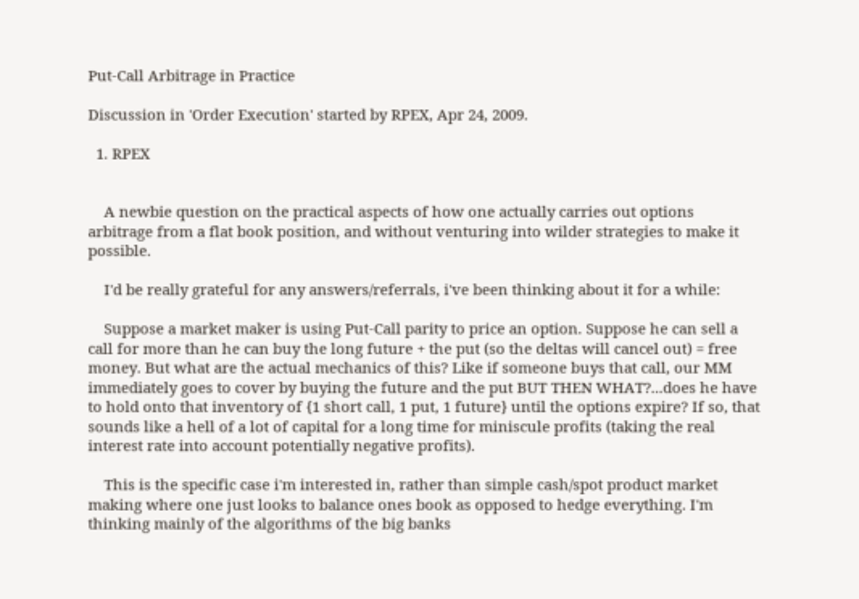Put-Call Arbitrage in Practice

Discussion in 'Order Execution' started by RPEX, Apr 24, 2009.

  1. RPEX


    A newbie question on the practical aspects of how one actually carries out options arbitrage from a flat book position, and without venturing into wilder strategies to make it possible.

    I'd be really grateful for any answers/referrals, i've been thinking about it for a while:

    Suppose a market maker is using Put-Call parity to price an option. Suppose he can sell a call for more than he can buy the long future + the put (so the deltas will cancel out) = free money. But what are the actual mechanics of this? Like if someone buys that call, our MM immediately goes to cover by buying the future and the put BUT THEN WHAT?...does he have to hold onto that inventory of {1 short call, 1 put, 1 future} until the options expire? If so, that sounds like a hell of a lot of capital for a long time for miniscule profits (taking the real interest rate into account potentially negative profits).

    This is the specific case i'm interested in, rather than simple cash/spot product market making where one just looks to balance ones book as opposed to hedge everything. I'm thinking mainly of the algorithms of the big banks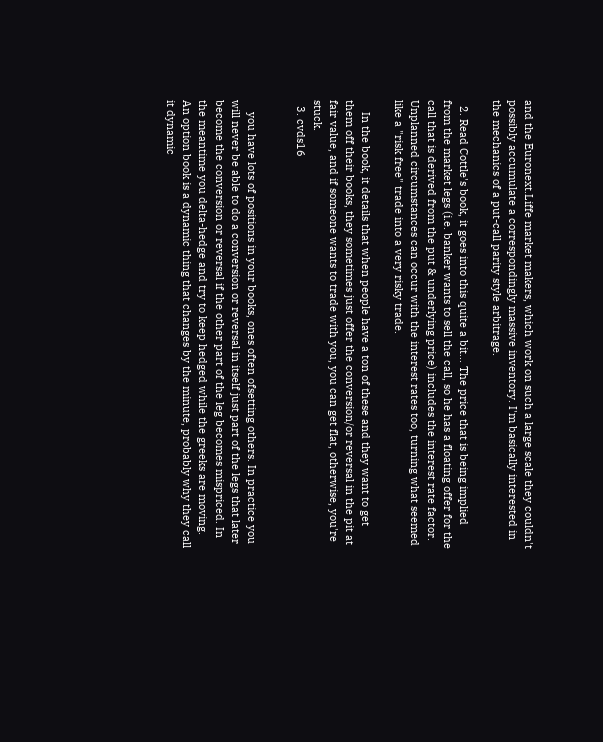and the Euronext.Liffe market makers, which work on such a large scale they couldn't possibly accumulate a correspondingly massive inventory. I'm basically interested in the mechanics of a put-call parity style arbitrage.

  2. Read Cottle's book, it goes into this quite a bit... The price that is being implied from the market legs (i.e. banker wants to sell the call, so he has a floating offer for the call that is derived from the put & underlying price) includes the interest rate factor. Unplanned circumstances can occur with the interest rates too, turning what seemed like a "risk free" trade into a very risky trade.

    In the book, it details that when people have a ton of these and they want to get them off their books, they sometimes just offer the conversion/or reversal in the pit at fair value, and if someone wants to trade with you, you can get flat, otherwise, you're stuck.
  3. cvds16


    you have lots of positions in your books, ones often ofsetting others. In practice you will never be able to do a conversion or reversal in itself just part of the legs that later become the conversion or reversal if the other part of the leg becomes mispriced. In the meantime you delta-hedge and try to keep hedged while the greeks are moving. An option book is a dynamic thing that changes by the minute, probably why they call it dynamic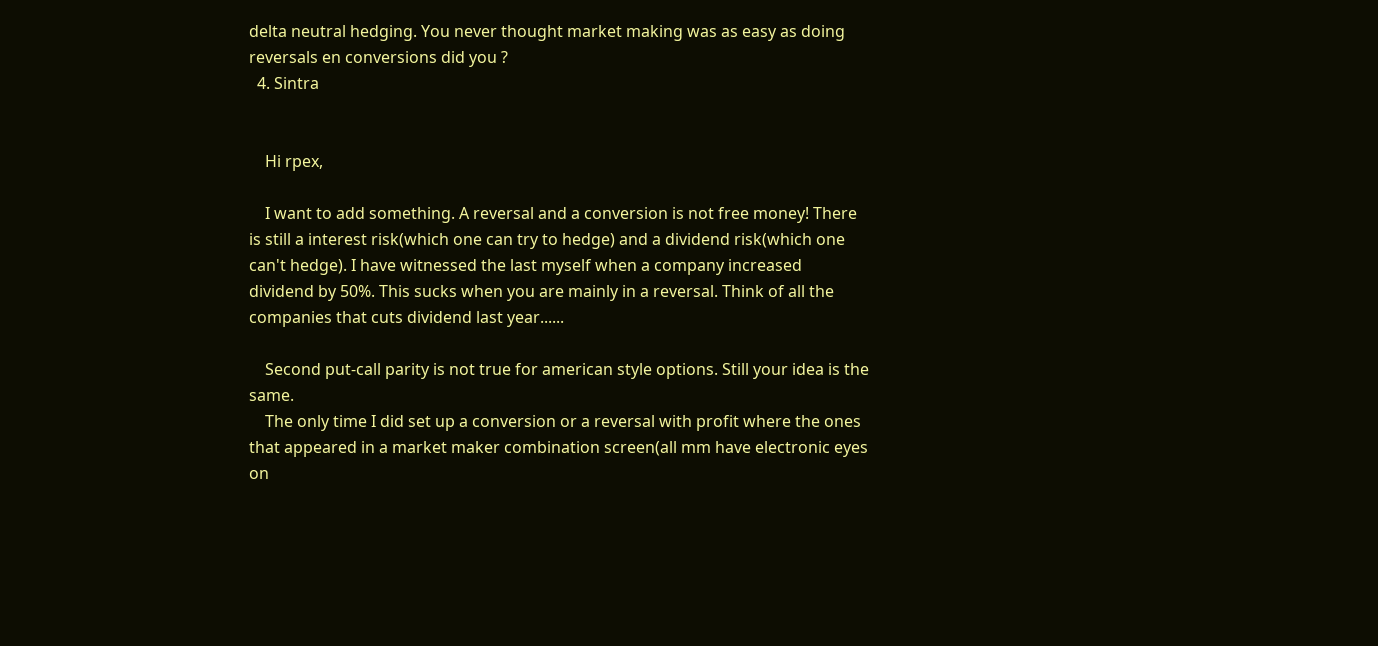delta neutral hedging. You never thought market making was as easy as doing reversals en conversions did you ?
  4. Sintra


    Hi rpex,

    I want to add something. A reversal and a conversion is not free money! There is still a interest risk(which one can try to hedge) and a dividend risk(which one can't hedge). I have witnessed the last myself when a company increased dividend by 50%. This sucks when you are mainly in a reversal. Think of all the companies that cuts dividend last year......

    Second put-call parity is not true for american style options. Still your idea is the same.
    The only time I did set up a conversion or a reversal with profit where the ones that appeared in a market maker combination screen(all mm have electronic eyes on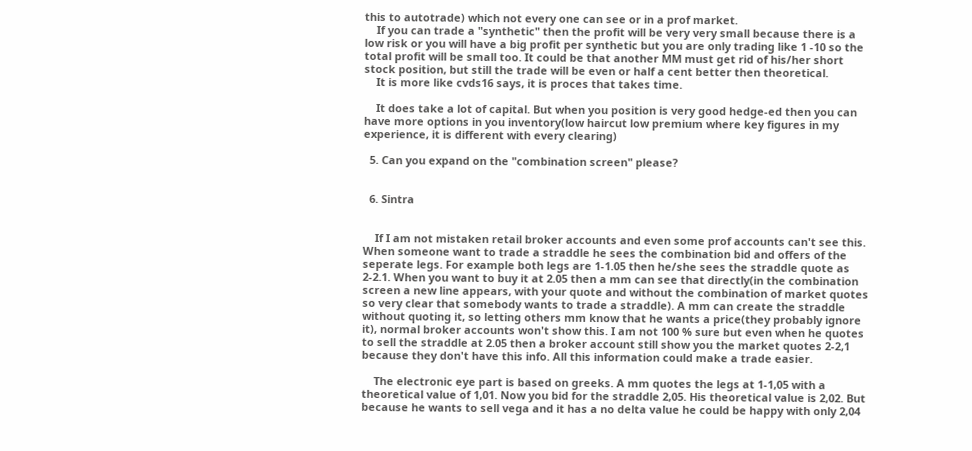this to autotrade) which not every one can see or in a prof market.
    If you can trade a "synthetic" then the profit will be very very small because there is a low risk or you will have a big profit per synthetic but you are only trading like 1 -10 so the total profit will be small too. It could be that another MM must get rid of his/her short stock position, but still the trade will be even or half a cent better then theoretical.
    It is more like cvds16 says, it is proces that takes time.

    It does take a lot of capital. But when you position is very good hedge-ed then you can have more options in you inventory(low haircut low premium where key figures in my experience, it is different with every clearing)

  5. Can you expand on the "combination screen" please?


  6. Sintra


    If I am not mistaken retail broker accounts and even some prof accounts can't see this. When someone want to trade a straddle he sees the combination bid and offers of the seperate legs. For example both legs are 1-1.05 then he/she sees the straddle quote as 2-2.1. When you want to buy it at 2.05 then a mm can see that directly(in the combination screen a new line appears, with your quote and without the combination of market quotes so very clear that somebody wants to trade a straddle). A mm can create the straddle without quoting it, so letting others mm know that he wants a price(they probably ignore it), normal broker accounts won't show this. I am not 100 % sure but even when he quotes to sell the straddle at 2.05 then a broker account still show you the market quotes 2-2,1 because they don't have this info. All this information could make a trade easier.

    The electronic eye part is based on greeks. A mm quotes the legs at 1-1,05 with a theoretical value of 1,01. Now you bid for the straddle 2,05. His theoretical value is 2,02. But because he wants to sell vega and it has a no delta value he could be happy with only 2,04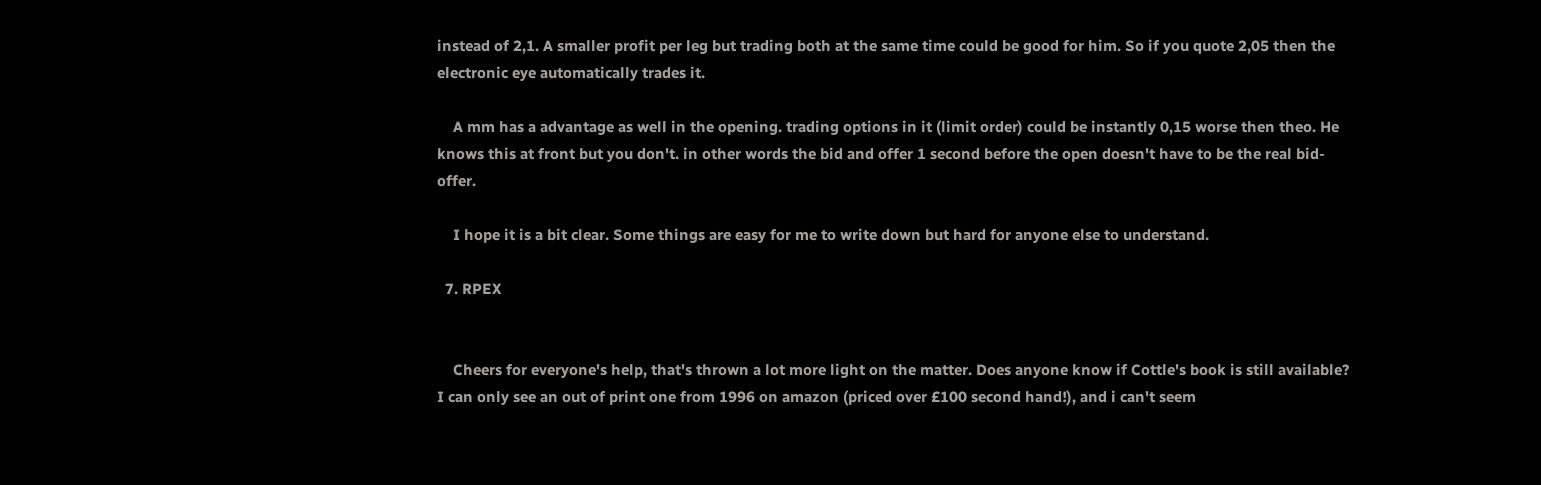instead of 2,1. A smaller profit per leg but trading both at the same time could be good for him. So if you quote 2,05 then the electronic eye automatically trades it.

    A mm has a advantage as well in the opening. trading options in it (limit order) could be instantly 0,15 worse then theo. He knows this at front but you don't. in other words the bid and offer 1 second before the open doesn't have to be the real bid-offer.

    I hope it is a bit clear. Some things are easy for me to write down but hard for anyone else to understand.

  7. RPEX


    Cheers for everyone's help, that's thrown a lot more light on the matter. Does anyone know if Cottle's book is still available? I can only see an out of print one from 1996 on amazon (priced over £100 second hand!), and i can't seem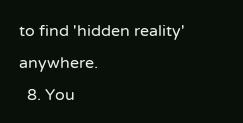to find 'hidden reality' anywhere.
  8. You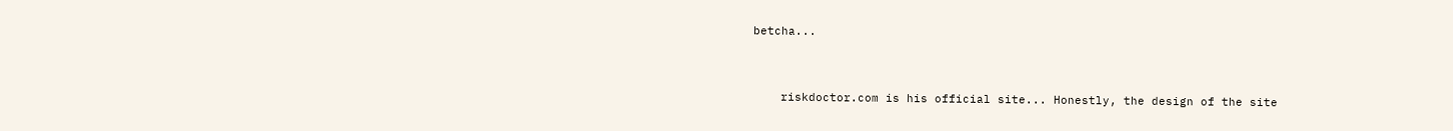betcha...


    riskdoctor.com is his official site... Honestly, the design of the site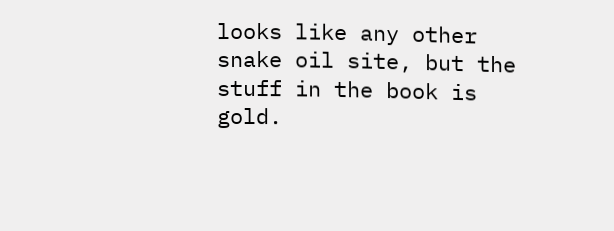looks like any other snake oil site, but the stuff in the book is gold.